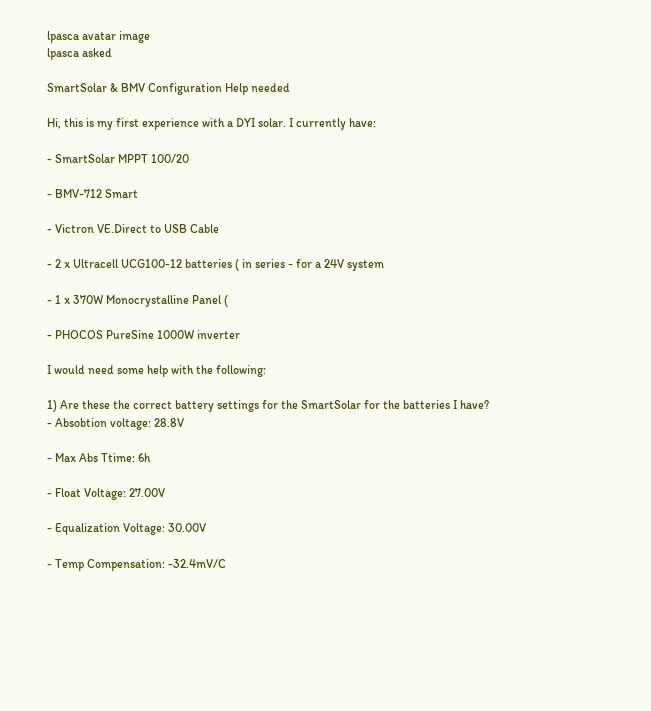lpasca avatar image
lpasca asked

SmartSolar & BMV Configuration Help needed

Hi, this is my first experience with a DYI solar. I currently have:

- SmartSolar MPPT 100/20

- BMV-712 Smart

- Victron VE.Direct to USB Cable

- 2 x Ultracell UCG100-12 batteries ( in series - for a 24V system

- 1 x 370W Monocrystalline Panel (

- PHOCOS PureSine 1000W inverter

I would need some help with the following:

1) Are these the correct battery settings for the SmartSolar for the batteries I have?
- Absobtion voltage: 28.8V

- Max Abs Ttime: 6h

- Float Voltage: 27.00V

- Equalization Voltage: 30.00V

- Temp Compensation: -32.4mV/C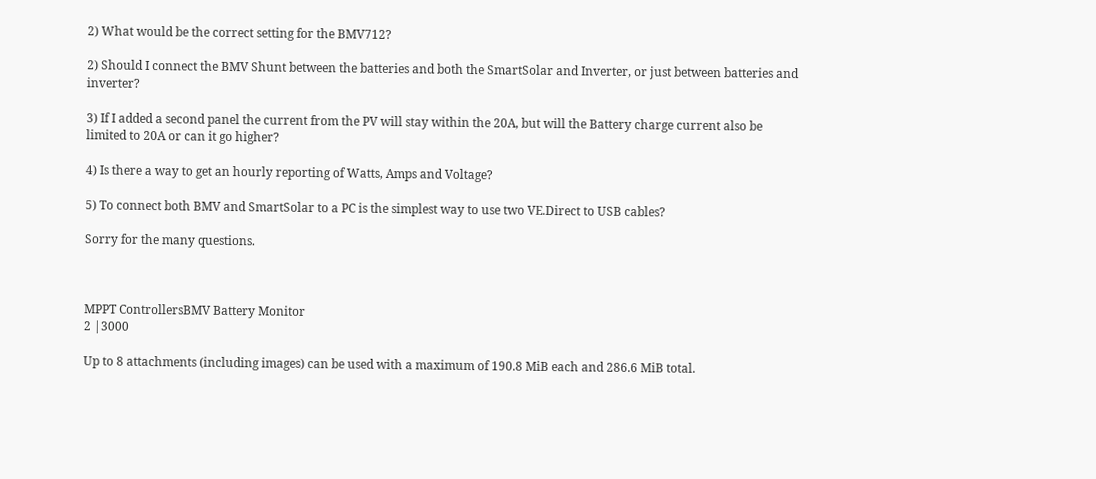2) What would be the correct setting for the BMV712?

2) Should I connect the BMV Shunt between the batteries and both the SmartSolar and Inverter, or just between batteries and inverter?

3) If I added a second panel the current from the PV will stay within the 20A, but will the Battery charge current also be limited to 20A or can it go higher?

4) Is there a way to get an hourly reporting of Watts, Amps and Voltage?

5) To connect both BMV and SmartSolar to a PC is the simplest way to use two VE.Direct to USB cables?

Sorry for the many questions.



MPPT ControllersBMV Battery Monitor
2 |3000

Up to 8 attachments (including images) can be used with a maximum of 190.8 MiB each and 286.6 MiB total.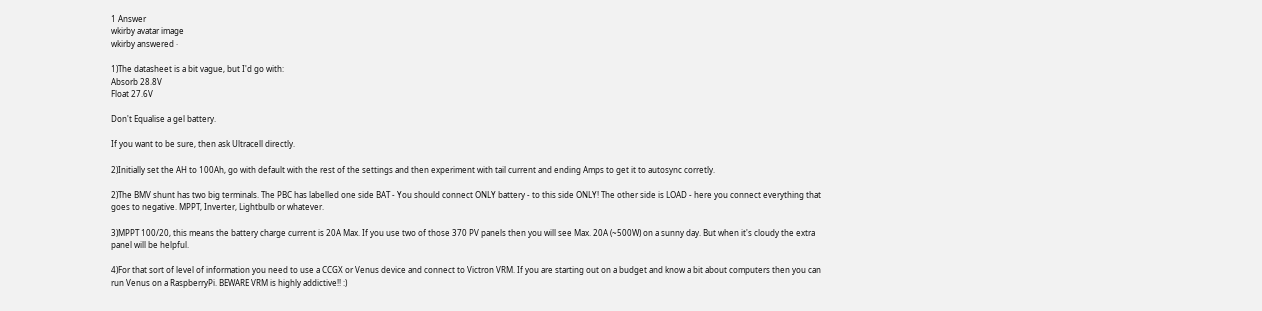1 Answer
wkirby avatar image
wkirby answered ·

1)The datasheet is a bit vague, but I'd go with:
Absorb 28.8V
Float 27.6V

Don't Equalise a gel battery.

If you want to be sure, then ask Ultracell directly.

2)Initially set the AH to 100Ah, go with default with the rest of the settings and then experiment with tail current and ending Amps to get it to autosync corretly.

2)The BMV shunt has two big terminals. The PBC has labelled one side BAT - You should connect ONLY battery - to this side ONLY! The other side is LOAD - here you connect everything that goes to negative. MPPT, Inverter, Lightbulb or whatever.

3)MPPT 100/20, this means the battery charge current is 20A Max. If you use two of those 370 PV panels then you will see Max. 20A (~500W) on a sunny day. But when it's cloudy the extra panel will be helpful.

4)For that sort of level of information you need to use a CCGX or Venus device and connect to Victron VRM. If you are starting out on a budget and know a bit about computers then you can run Venus on a RaspberryPi. BEWARE VRM is highly addictive!! :)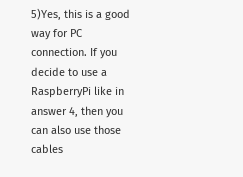5)Yes, this is a good way for PC connection. If you decide to use a RaspberryPi like in answer 4, then you can also use those cables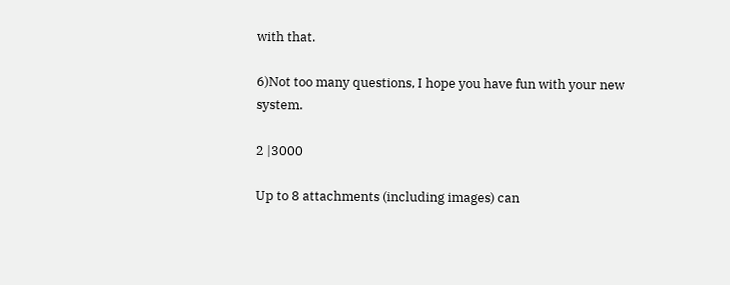with that.

6)Not too many questions, I hope you have fun with your new system.

2 |3000

Up to 8 attachments (including images) can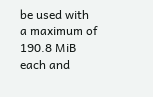be used with a maximum of 190.8 MiB each and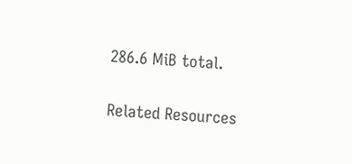286.6 MiB total.

Related Resources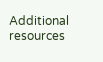Additional resources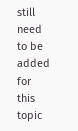still need to be added for this topic